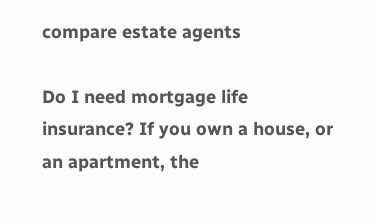compare estate agents

Do I need mortgage life insurance? If you own a house, or an apartment, the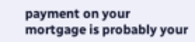payment on your mortgage is probably your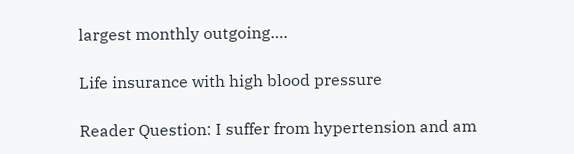largest monthly outgoing….

Life insurance with high blood pressure

Reader Question: I suffer from hypertension and am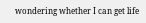wondering whether I can get life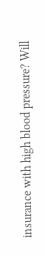insurance with high blood pressure? Will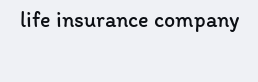life insurance company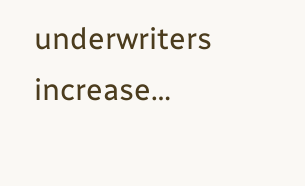underwriters increase…